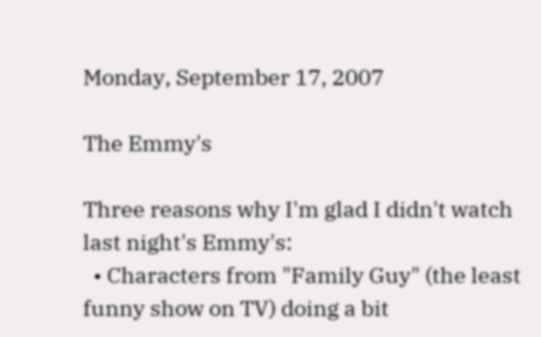Monday, September 17, 2007

The Emmy's

Three reasons why I'm glad I didn't watch last night's Emmy's:
  • Characters from "Family Guy" (the least funny show on TV) doing a bit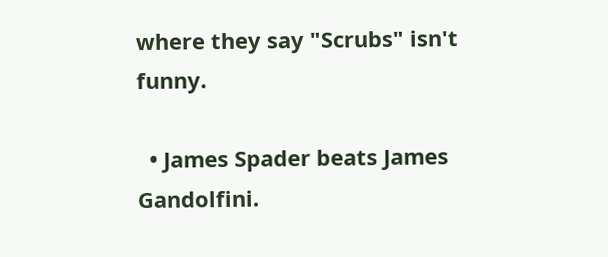where they say "Scrubs" isn't funny.

  • James Spader beats James Gandolfini.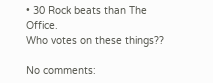• 30 Rock beats than The Office.
Who votes on these things??

No comments: